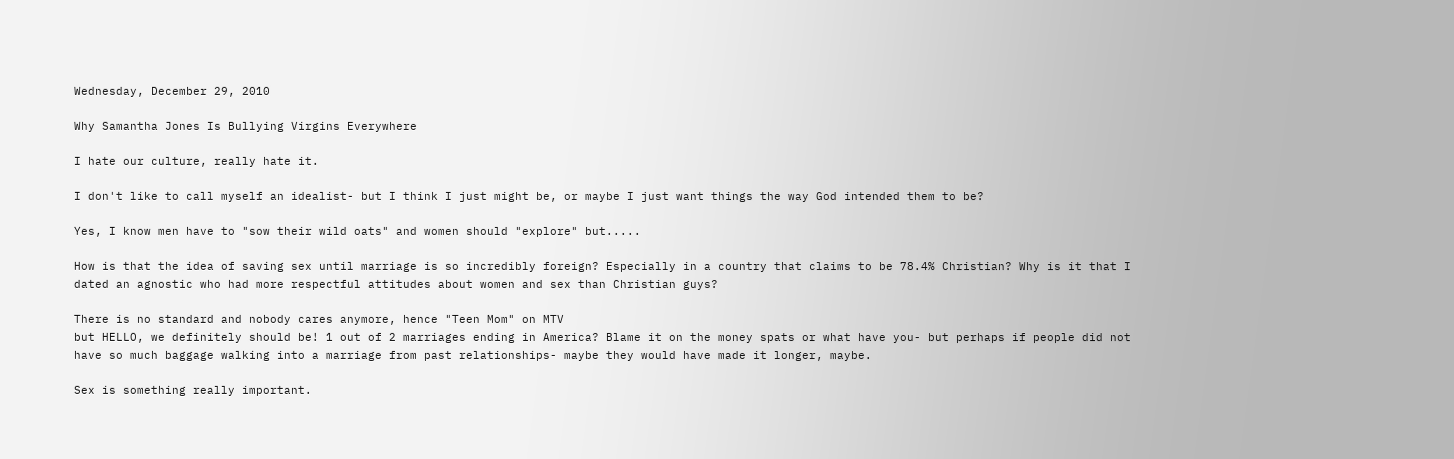Wednesday, December 29, 2010

Why Samantha Jones Is Bullying Virgins Everywhere

I hate our culture, really hate it.

I don't like to call myself an idealist- but I think I just might be, or maybe I just want things the way God intended them to be?

Yes, I know men have to "sow their wild oats" and women should "explore" but.....

How is that the idea of saving sex until marriage is so incredibly foreign? Especially in a country that claims to be 78.4% Christian? Why is it that I dated an agnostic who had more respectful attitudes about women and sex than Christian guys?

There is no standard and nobody cares anymore, hence "Teen Mom" on MTV
but HELLO, we definitely should be! 1 out of 2 marriages ending in America? Blame it on the money spats or what have you- but perhaps if people did not have so much baggage walking into a marriage from past relationships- maybe they would have made it longer, maybe.

Sex is something really important.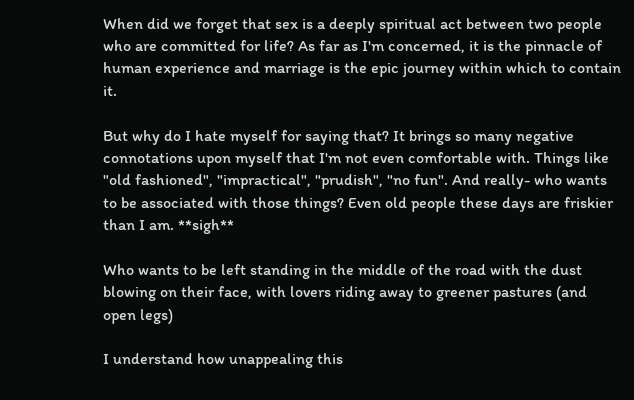When did we forget that sex is a deeply spiritual act between two people who are committed for life? As far as I'm concerned, it is the pinnacle of human experience and marriage is the epic journey within which to contain it.

But why do I hate myself for saying that? It brings so many negative connotations upon myself that I'm not even comfortable with. Things like "old fashioned", "impractical", "prudish", "no fun". And really- who wants to be associated with those things? Even old people these days are friskier than I am. **sigh**

Who wants to be left standing in the middle of the road with the dust blowing on their face, with lovers riding away to greener pastures (and open legs)

I understand how unappealing this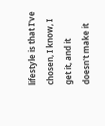lifestyle is that I've chosen, I know, I get it, and it doesn't make it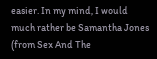easier. In my mind, I would much rather be Samantha Jones (from Sex And The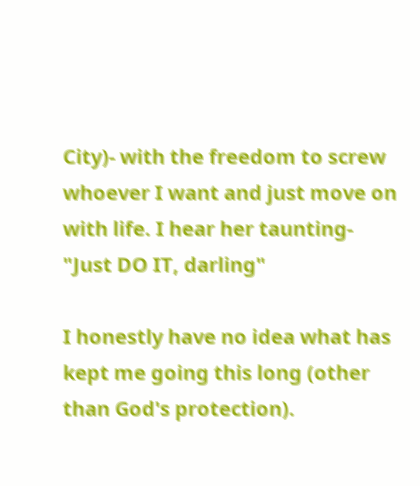City)- with the freedom to screw whoever I want and just move on with life. I hear her taunting- "Just DO IT, darling"

I honestly have no idea what has kept me going this long (other than God's protection).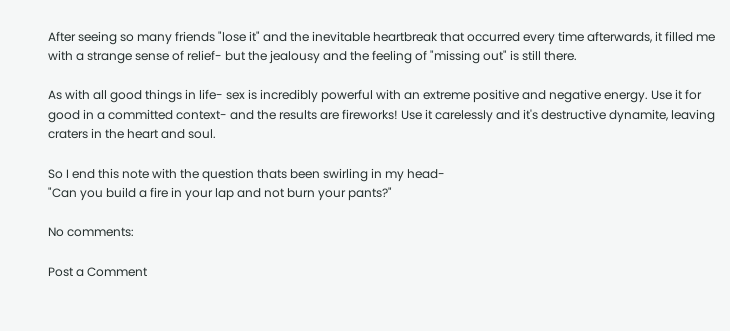After seeing so many friends "lose it" and the inevitable heartbreak that occurred every time afterwards, it filled me with a strange sense of relief- but the jealousy and the feeling of "missing out" is still there.

As with all good things in life- sex is incredibly powerful with an extreme positive and negative energy. Use it for good in a committed context- and the results are fireworks! Use it carelessly and it's destructive dynamite, leaving craters in the heart and soul.

So I end this note with the question thats been swirling in my head-
"Can you build a fire in your lap and not burn your pants?"

No comments:

Post a Comment